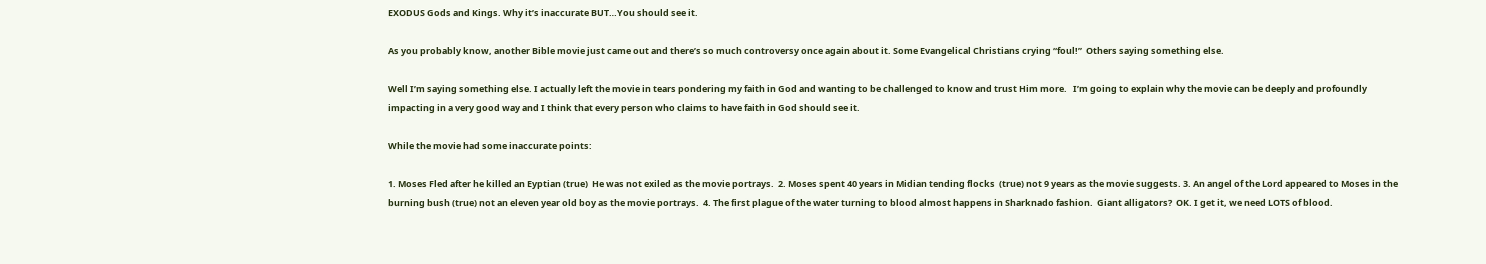EXODUS Gods and Kings. Why it’s inaccurate BUT…You should see it.

As you probably know, another Bible movie just came out and there’s so much controversy once again about it. Some Evangelical Christians crying “foul!”  Others saying something else.

Well I’m saying something else. I actually left the movie in tears pondering my faith in God and wanting to be challenged to know and trust Him more.   I’m going to explain why the movie can be deeply and profoundly impacting in a very good way and I think that every person who claims to have faith in God should see it.

While the movie had some inaccurate points:

1. Moses Fled after he killed an Eyptian (true)  He was not exiled as the movie portrays.  2. Moses spent 40 years in Midian tending flocks  (true) not 9 years as the movie suggests. 3. An angel of the Lord appeared to Moses in the burning bush (true) not an eleven year old boy as the movie portrays.  4. The first plague of the water turning to blood almost happens in Sharknado fashion.  Giant alligators?  OK. I get it, we need LOTS of blood.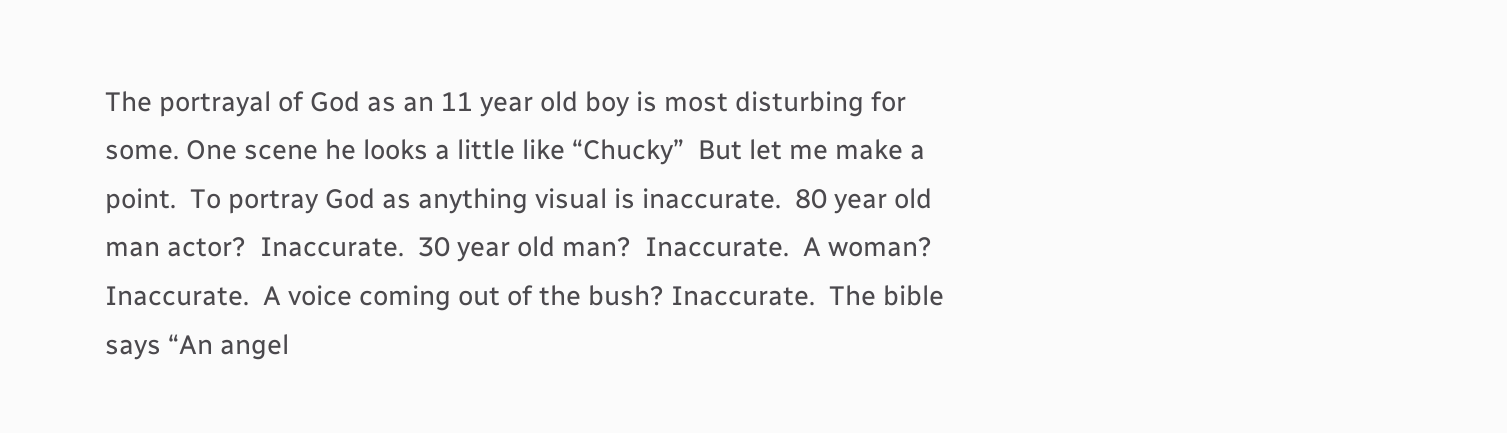The portrayal of God as an 11 year old boy is most disturbing for some. One scene he looks a little like “Chucky”  But let me make a point.  To portray God as anything visual is inaccurate.  80 year old man actor?  Inaccurate.  30 year old man?  Inaccurate.  A woman? Inaccurate.  A voice coming out of the bush? Inaccurate.  The bible says “An angel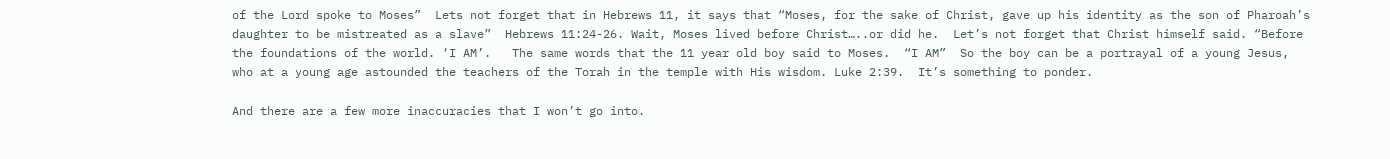of the Lord spoke to Moses”  Lets not forget that in Hebrews 11, it says that “Moses, for the sake of Christ, gave up his identity as the son of Pharoah’s daughter to be mistreated as a slave”  Hebrews 11:24-26. Wait, Moses lived before Christ…..or did he.  Let’s not forget that Christ himself said. “Before the foundations of the world. ‘I AM’.   The same words that the 11 year old boy said to Moses.  “I AM”  So the boy can be a portrayal of a young Jesus, who at a young age astounded the teachers of the Torah in the temple with His wisdom. Luke 2:39.  It’s something to ponder.

And there are a few more inaccuracies that I won’t go into.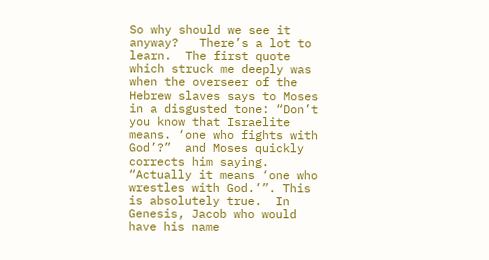So why should we see it anyway?   There’s a lot to learn.  The first quote which struck me deeply was when the overseer of the Hebrew slaves says to Moses in a disgusted tone: “Don’t you know that Israelite means. ‘one who fights with God’?”  and Moses quickly corrects him saying. “Actually it means ‘one who wrestles with God.’”. This is absolutely true.  In Genesis, Jacob who would have his name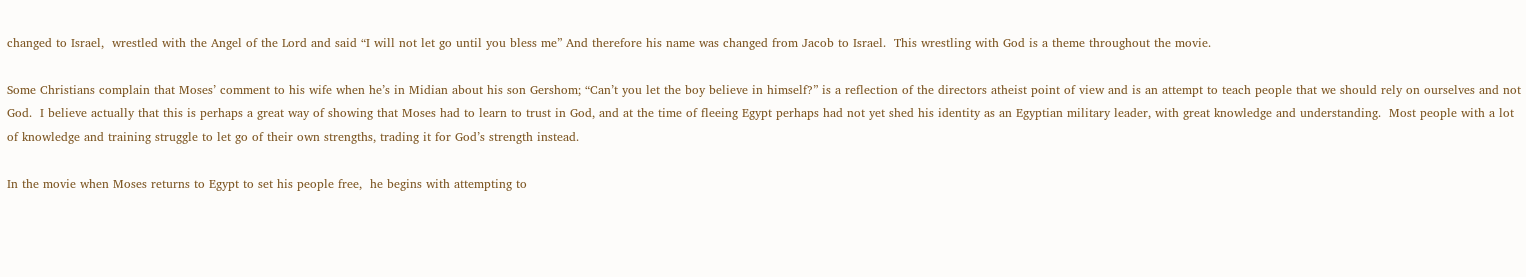changed to Israel,  wrestled with the Angel of the Lord and said “I will not let go until you bless me” And therefore his name was changed from Jacob to Israel.  This wrestling with God is a theme throughout the movie.

Some Christians complain that Moses’ comment to his wife when he’s in Midian about his son Gershom; “Can’t you let the boy believe in himself?” is a reflection of the directors atheist point of view and is an attempt to teach people that we should rely on ourselves and not God.  I believe actually that this is perhaps a great way of showing that Moses had to learn to trust in God, and at the time of fleeing Egypt perhaps had not yet shed his identity as an Egyptian military leader, with great knowledge and understanding.  Most people with a lot of knowledge and training struggle to let go of their own strengths, trading it for God’s strength instead.

In the movie when Moses returns to Egypt to set his people free,  he begins with attempting to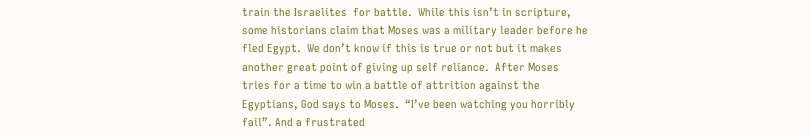train the Israelites  for battle.  While this isn’t in scripture,  some historians claim that Moses was a military leader before he fled Egypt.  We don’t know if this is true or not but it makes another great point of giving up self reliance.  After Moses tries for a time to win a battle of attrition against the Egyptians, God says to Moses.  “I’ve been watching you horribly fail”. And a frustrated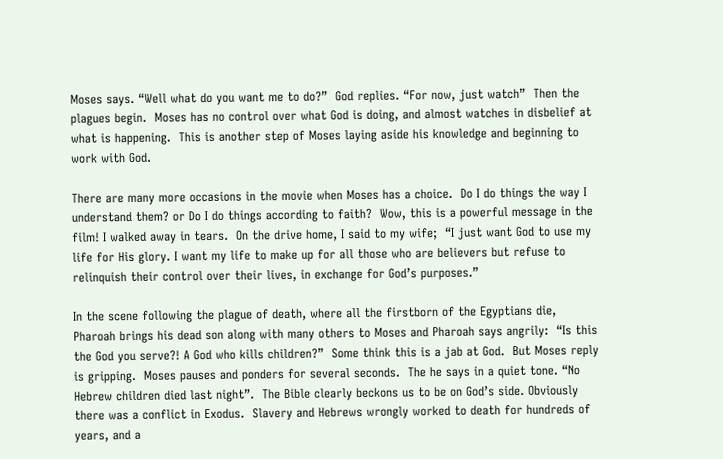Moses says. “Well what do you want me to do?”  God replies. “For now, just watch”  Then the plagues begin.  Moses has no control over what God is doing, and almost watches in disbelief at what is happening.  This is another step of Moses laying aside his knowledge and beginning to work with God.

There are many more occasions in the movie when Moses has a choice.  Do I do things the way I understand them? or Do I do things according to faith?  Wow, this is a powerful message in the film! I walked away in tears.  On the drive home, I said to my wife;  “I just want God to use my life for His glory. I want my life to make up for all those who are believers but refuse to relinquish their control over their lives, in exchange for God’s purposes.”

In the scene following the plague of death, where all the firstborn of the Egyptians die,  Pharoah brings his dead son along with many others to Moses and Pharoah says angrily:  “Is this the God you serve?! A God who kills children?”  Some think this is a jab at God.  But Moses reply is gripping.  Moses pauses and ponders for several seconds.  The he says in a quiet tone. “No Hebrew children died last night”.  The Bible clearly beckons us to be on God’s side. Obviously there was a conflict in Exodus.  Slavery and Hebrews wrongly worked to death for hundreds of years, and a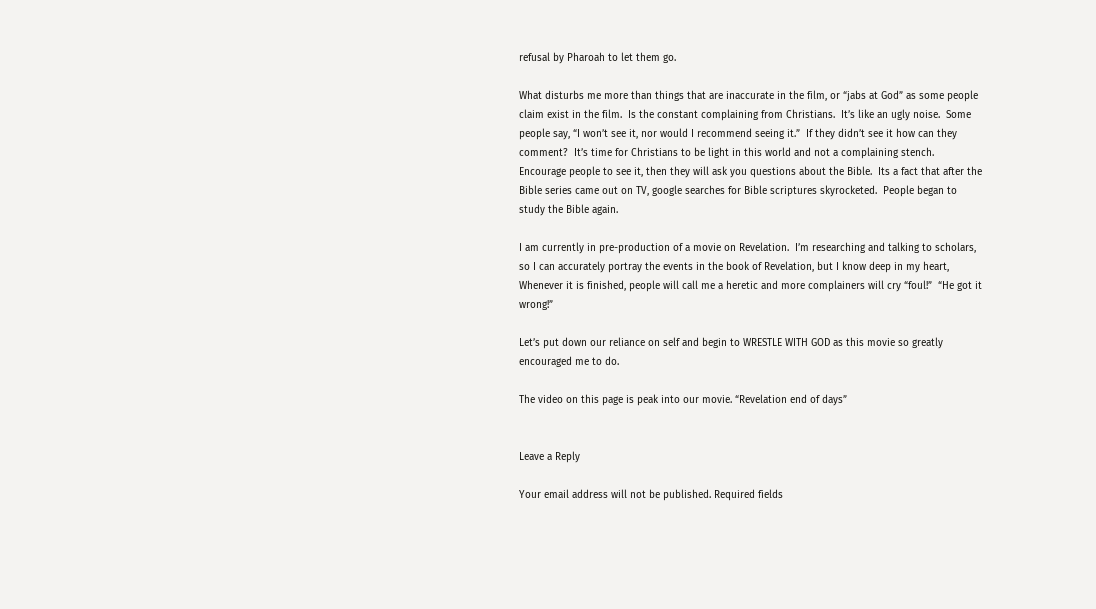refusal by Pharoah to let them go.

What disturbs me more than things that are inaccurate in the film, or “jabs at God” as some people claim exist in the film.  Is the constant complaining from Christians.  It’s like an ugly noise.  Some people say, “I won’t see it, nor would I recommend seeing it.”  If they didn’t see it how can they comment?  It’s time for Christians to be light in this world and not a complaining stench.  Encourage people to see it, then they will ask you questions about the Bible.  Its a fact that after the Bible series came out on TV, google searches for Bible scriptures skyrocketed.  People began to study the Bible again.

I am currently in pre-production of a movie on Revelation.  I’m researching and talking to scholars, so I can accurately portray the events in the book of Revelation, but I know deep in my heart, Whenever it is finished, people will call me a heretic and more complainers will cry “foul!”  “He got it wrong!”

Let’s put down our reliance on self and begin to WRESTLE WITH GOD as this movie so greatly encouraged me to do.

The video on this page is peak into our movie. “Revelation end of days”


Leave a Reply

Your email address will not be published. Required fields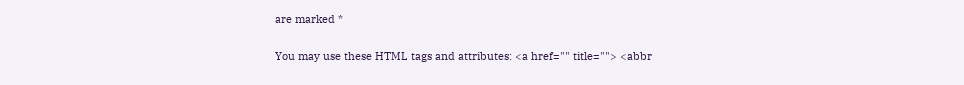are marked *

You may use these HTML tags and attributes: <a href="" title=""> <abbr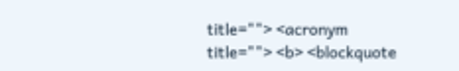title=""> <acronym title=""> <b> <blockquote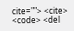cite=""> <cite> <code> <del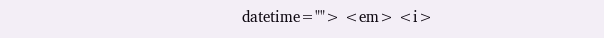datetime=""> <em> <i>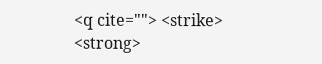<q cite=""> <strike> <strong>